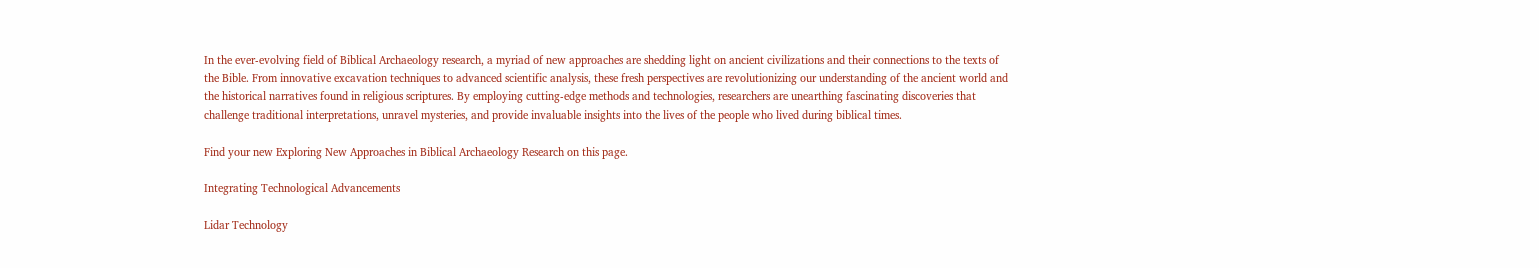In the ever-evolving field of Biblical Archaeology research, a myriad of new approaches are shedding light on ancient civilizations and their connections to the texts of the Bible. From innovative excavation techniques to advanced scientific analysis, these fresh perspectives are revolutionizing our understanding of the ancient world and the historical narratives found in religious scriptures. By employing cutting-edge methods and technologies, researchers are unearthing fascinating discoveries that challenge traditional interpretations, unravel mysteries, and provide invaluable insights into the lives of the people who lived during biblical times.

Find your new Exploring New Approaches in Biblical Archaeology Research on this page.

Integrating Technological Advancements

Lidar Technology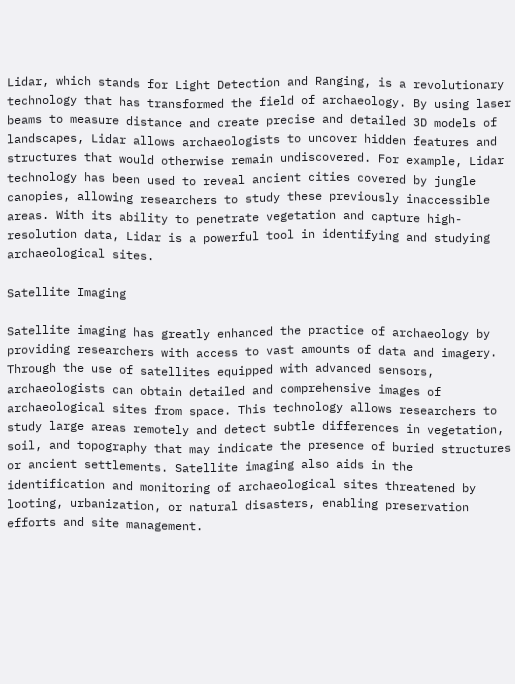Lidar, which stands for Light Detection and Ranging, is a revolutionary technology that has transformed the field of archaeology. By using laser beams to measure distance and create precise and detailed 3D models of landscapes, Lidar allows archaeologists to uncover hidden features and structures that would otherwise remain undiscovered. For example, Lidar technology has been used to reveal ancient cities covered by jungle canopies, allowing researchers to study these previously inaccessible areas. With its ability to penetrate vegetation and capture high-resolution data, Lidar is a powerful tool in identifying and studying archaeological sites.

Satellite Imaging

Satellite imaging has greatly enhanced the practice of archaeology by providing researchers with access to vast amounts of data and imagery. Through the use of satellites equipped with advanced sensors, archaeologists can obtain detailed and comprehensive images of archaeological sites from space. This technology allows researchers to study large areas remotely and detect subtle differences in vegetation, soil, and topography that may indicate the presence of buried structures or ancient settlements. Satellite imaging also aids in the identification and monitoring of archaeological sites threatened by looting, urbanization, or natural disasters, enabling preservation efforts and site management.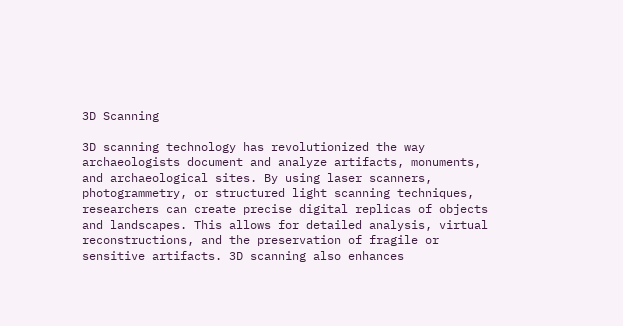3D Scanning

3D scanning technology has revolutionized the way archaeologists document and analyze artifacts, monuments, and archaeological sites. By using laser scanners, photogrammetry, or structured light scanning techniques, researchers can create precise digital replicas of objects and landscapes. This allows for detailed analysis, virtual reconstructions, and the preservation of fragile or sensitive artifacts. 3D scanning also enhances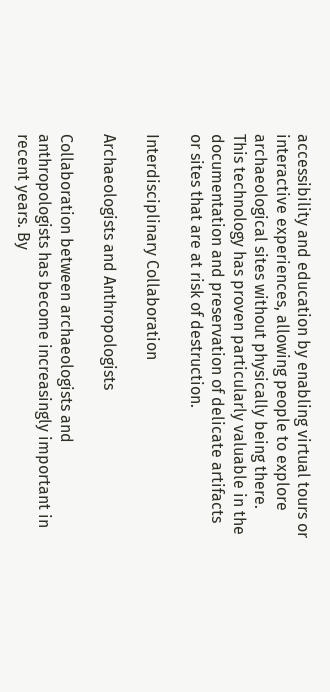accessibility and education by enabling virtual tours or interactive experiences, allowing people to explore archaeological sites without physically being there. This technology has proven particularly valuable in the documentation and preservation of delicate artifacts or sites that are at risk of destruction.

Interdisciplinary Collaboration

Archaeologists and Anthropologists

Collaboration between archaeologists and anthropologists has become increasingly important in recent years. By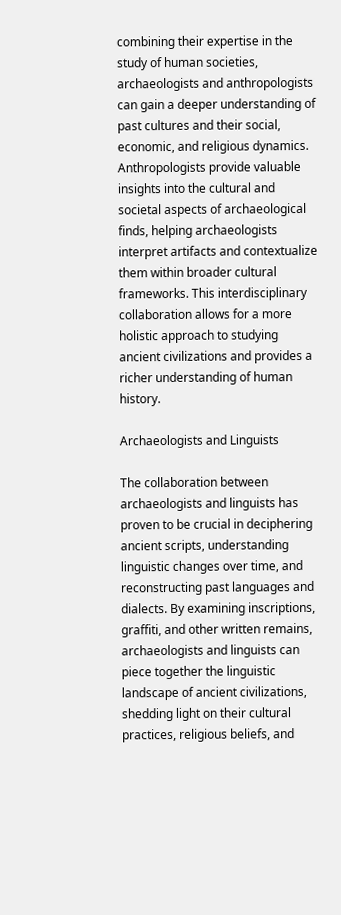combining their expertise in the study of human societies, archaeologists and anthropologists can gain a deeper understanding of past cultures and their social, economic, and religious dynamics. Anthropologists provide valuable insights into the cultural and societal aspects of archaeological finds, helping archaeologists interpret artifacts and contextualize them within broader cultural frameworks. This interdisciplinary collaboration allows for a more holistic approach to studying ancient civilizations and provides a richer understanding of human history.

Archaeologists and Linguists

The collaboration between archaeologists and linguists has proven to be crucial in deciphering ancient scripts, understanding linguistic changes over time, and reconstructing past languages and dialects. By examining inscriptions, graffiti, and other written remains, archaeologists and linguists can piece together the linguistic landscape of ancient civilizations, shedding light on their cultural practices, religious beliefs, and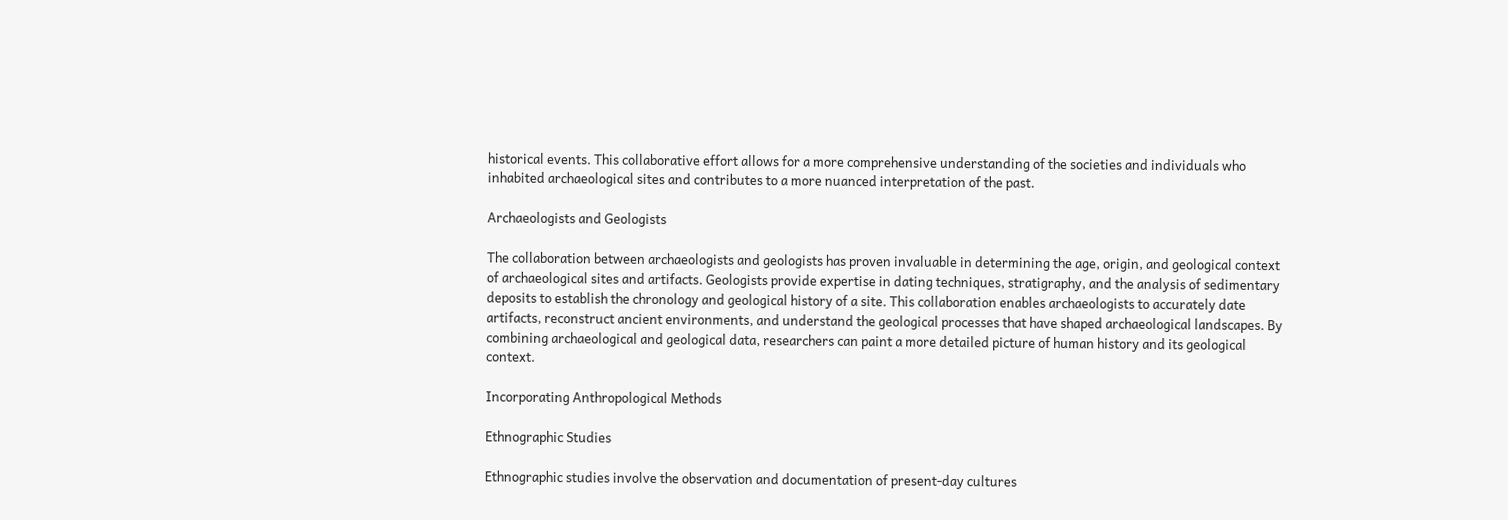historical events. This collaborative effort allows for a more comprehensive understanding of the societies and individuals who inhabited archaeological sites and contributes to a more nuanced interpretation of the past.

Archaeologists and Geologists

The collaboration between archaeologists and geologists has proven invaluable in determining the age, origin, and geological context of archaeological sites and artifacts. Geologists provide expertise in dating techniques, stratigraphy, and the analysis of sedimentary deposits to establish the chronology and geological history of a site. This collaboration enables archaeologists to accurately date artifacts, reconstruct ancient environments, and understand the geological processes that have shaped archaeological landscapes. By combining archaeological and geological data, researchers can paint a more detailed picture of human history and its geological context.

Incorporating Anthropological Methods

Ethnographic Studies

Ethnographic studies involve the observation and documentation of present-day cultures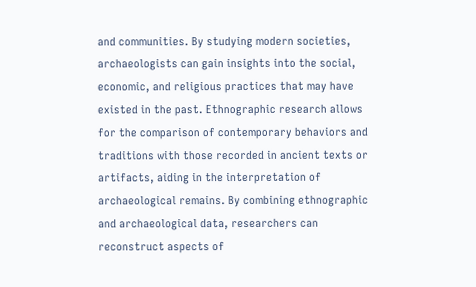and communities. By studying modern societies, archaeologists can gain insights into the social, economic, and religious practices that may have existed in the past. Ethnographic research allows for the comparison of contemporary behaviors and traditions with those recorded in ancient texts or artifacts, aiding in the interpretation of archaeological remains. By combining ethnographic and archaeological data, researchers can reconstruct aspects of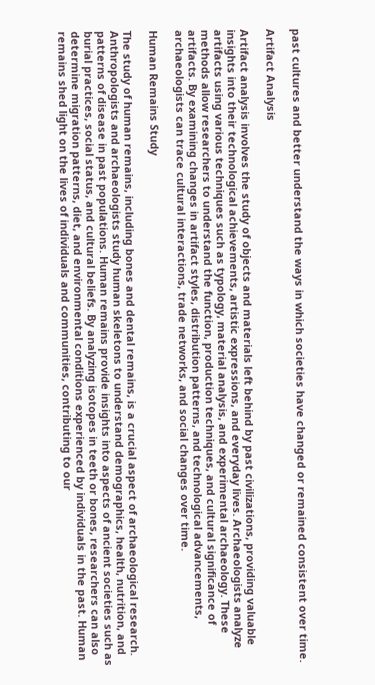past cultures and better understand the ways in which societies have changed or remained consistent over time.

Artifact Analysis

Artifact analysis involves the study of objects and materials left behind by past civilizations, providing valuable insights into their technological achievements, artistic expressions, and everyday lives. Archaeologists analyze artifacts using various techniques such as typology, material analysis, and experimental archaeology. These methods allow researchers to understand the function, production techniques, and cultural significance of artifacts. By examining changes in artifact styles, distribution patterns, and technological advancements, archaeologists can trace cultural interactions, trade networks, and social changes over time.

Human Remains Study

The study of human remains, including bones and dental remains, is a crucial aspect of archaeological research. Anthropologists and archaeologists study human skeletons to understand demographics, health, nutrition, and patterns of disease in past populations. Human remains provide insights into aspects of ancient societies such as burial practices, social status, and cultural beliefs. By analyzing isotopes in teeth or bones, researchers can also determine migration patterns, diet, and environmental conditions experienced by individuals in the past. Human remains shed light on the lives of individuals and communities, contributing to our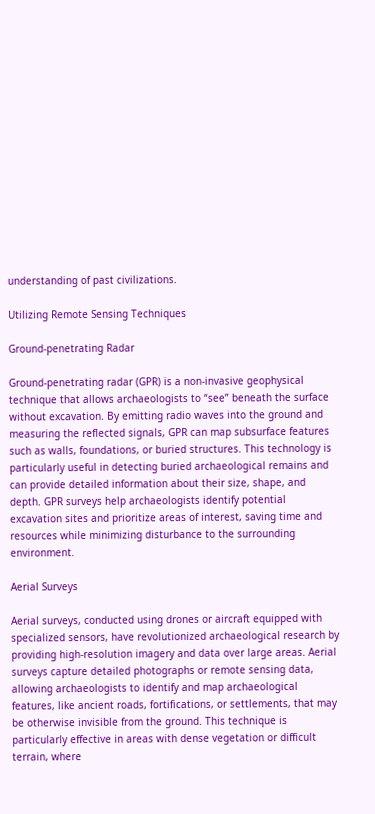understanding of past civilizations.

Utilizing Remote Sensing Techniques

Ground-penetrating Radar

Ground-penetrating radar (GPR) is a non-invasive geophysical technique that allows archaeologists to “see” beneath the surface without excavation. By emitting radio waves into the ground and measuring the reflected signals, GPR can map subsurface features such as walls, foundations, or buried structures. This technology is particularly useful in detecting buried archaeological remains and can provide detailed information about their size, shape, and depth. GPR surveys help archaeologists identify potential excavation sites and prioritize areas of interest, saving time and resources while minimizing disturbance to the surrounding environment.

Aerial Surveys

Aerial surveys, conducted using drones or aircraft equipped with specialized sensors, have revolutionized archaeological research by providing high-resolution imagery and data over large areas. Aerial surveys capture detailed photographs or remote sensing data, allowing archaeologists to identify and map archaeological features, like ancient roads, fortifications, or settlements, that may be otherwise invisible from the ground. This technique is particularly effective in areas with dense vegetation or difficult terrain, where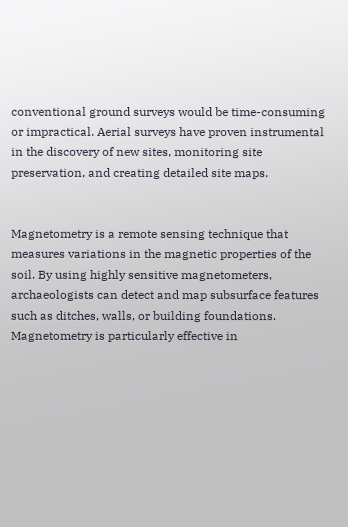conventional ground surveys would be time-consuming or impractical. Aerial surveys have proven instrumental in the discovery of new sites, monitoring site preservation, and creating detailed site maps.


Magnetometry is a remote sensing technique that measures variations in the magnetic properties of the soil. By using highly sensitive magnetometers, archaeologists can detect and map subsurface features such as ditches, walls, or building foundations. Magnetometry is particularly effective in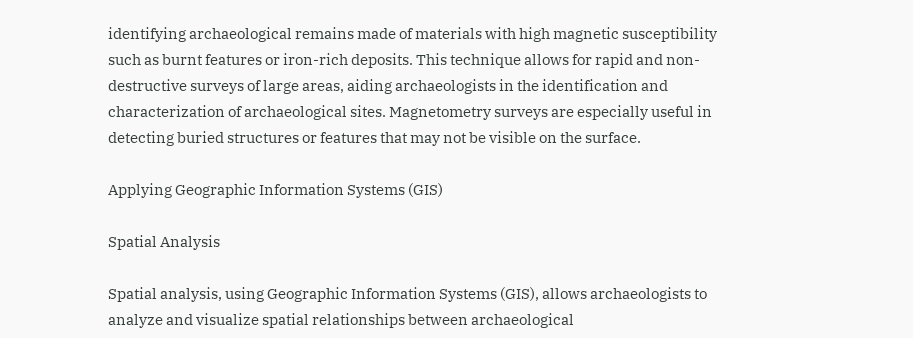identifying archaeological remains made of materials with high magnetic susceptibility such as burnt features or iron-rich deposits. This technique allows for rapid and non-destructive surveys of large areas, aiding archaeologists in the identification and characterization of archaeological sites. Magnetometry surveys are especially useful in detecting buried structures or features that may not be visible on the surface.

Applying Geographic Information Systems (GIS)

Spatial Analysis

Spatial analysis, using Geographic Information Systems (GIS), allows archaeologists to analyze and visualize spatial relationships between archaeological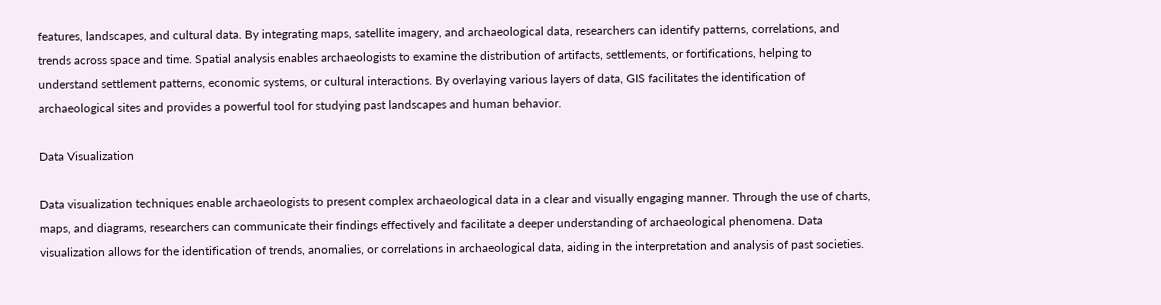features, landscapes, and cultural data. By integrating maps, satellite imagery, and archaeological data, researchers can identify patterns, correlations, and trends across space and time. Spatial analysis enables archaeologists to examine the distribution of artifacts, settlements, or fortifications, helping to understand settlement patterns, economic systems, or cultural interactions. By overlaying various layers of data, GIS facilitates the identification of archaeological sites and provides a powerful tool for studying past landscapes and human behavior.

Data Visualization

Data visualization techniques enable archaeologists to present complex archaeological data in a clear and visually engaging manner. Through the use of charts, maps, and diagrams, researchers can communicate their findings effectively and facilitate a deeper understanding of archaeological phenomena. Data visualization allows for the identification of trends, anomalies, or correlations in archaeological data, aiding in the interpretation and analysis of past societies.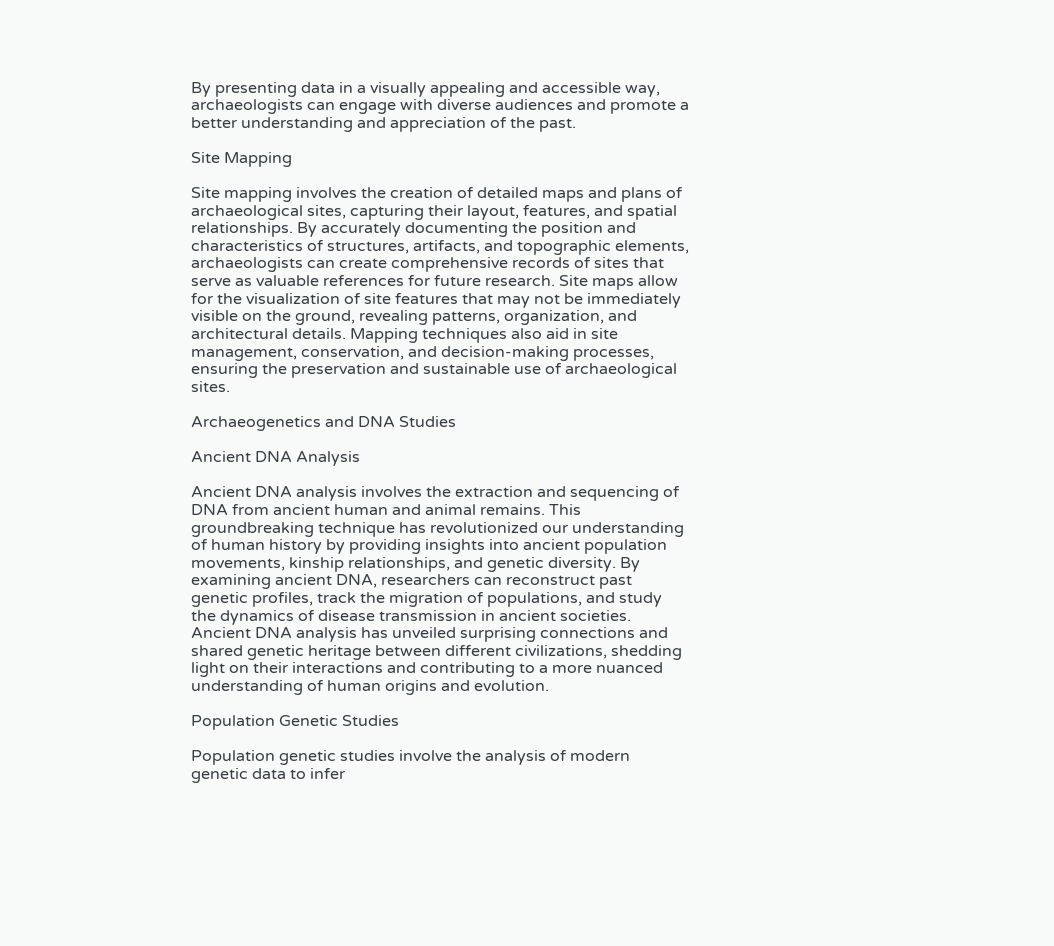By presenting data in a visually appealing and accessible way, archaeologists can engage with diverse audiences and promote a better understanding and appreciation of the past.

Site Mapping

Site mapping involves the creation of detailed maps and plans of archaeological sites, capturing their layout, features, and spatial relationships. By accurately documenting the position and characteristics of structures, artifacts, and topographic elements, archaeologists can create comprehensive records of sites that serve as valuable references for future research. Site maps allow for the visualization of site features that may not be immediately visible on the ground, revealing patterns, organization, and architectural details. Mapping techniques also aid in site management, conservation, and decision-making processes, ensuring the preservation and sustainable use of archaeological sites.

Archaeogenetics and DNA Studies

Ancient DNA Analysis

Ancient DNA analysis involves the extraction and sequencing of DNA from ancient human and animal remains. This groundbreaking technique has revolutionized our understanding of human history by providing insights into ancient population movements, kinship relationships, and genetic diversity. By examining ancient DNA, researchers can reconstruct past genetic profiles, track the migration of populations, and study the dynamics of disease transmission in ancient societies. Ancient DNA analysis has unveiled surprising connections and shared genetic heritage between different civilizations, shedding light on their interactions and contributing to a more nuanced understanding of human origins and evolution.

Population Genetic Studies

Population genetic studies involve the analysis of modern genetic data to infer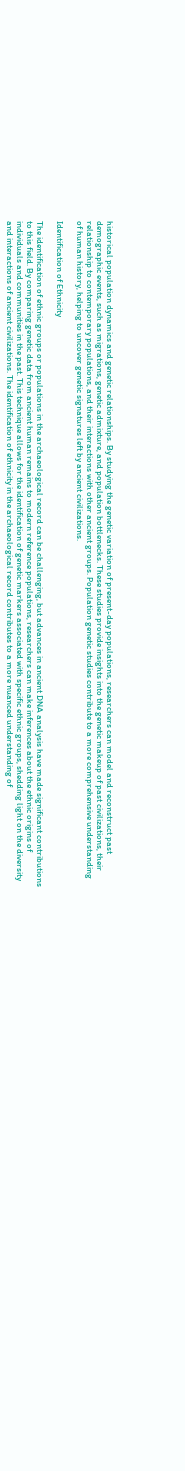historical population dynamics and genetic relationships. By studying the genetic variation of present-day populations, researchers can model and reconstruct past demographic events, such as migrations, genetic admixture, and population bottlenecks. These studies provide insights into the genetic makeup of past civilizations, their relationship to contemporary populations, and their interactions with other ancient groups. Population genetic studies contribute to a more comprehensive understanding of human history, helping to uncover genetic signatures left by ancient civilizations.

Identification of Ethnicity

The identification of ethnic groups or populations in the archaeological record can be challenging, but advances in ancient DNA analysis have made significant contributions to this field. By comparing genetic data from ancient human remains to modern reference populations, researchers can make inferences about the ethnic origins of individuals and communities in the past. This technique allows for the identification of genetic markers associated with specific ethnic groups, shedding light on the diversity and interactions of ancient civilizations. The identification of ethnicity in the archaeological record contributes to a more nuanced understanding of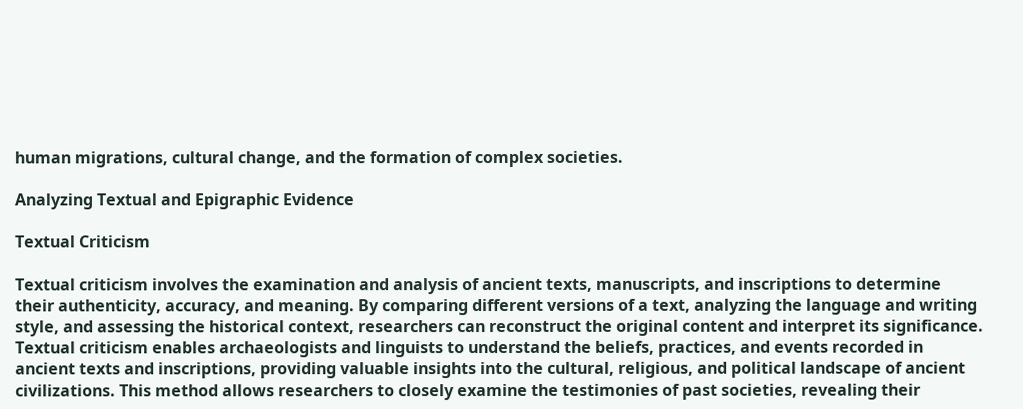human migrations, cultural change, and the formation of complex societies.

Analyzing Textual and Epigraphic Evidence

Textual Criticism

Textual criticism involves the examination and analysis of ancient texts, manuscripts, and inscriptions to determine their authenticity, accuracy, and meaning. By comparing different versions of a text, analyzing the language and writing style, and assessing the historical context, researchers can reconstruct the original content and interpret its significance. Textual criticism enables archaeologists and linguists to understand the beliefs, practices, and events recorded in ancient texts and inscriptions, providing valuable insights into the cultural, religious, and political landscape of ancient civilizations. This method allows researchers to closely examine the testimonies of past societies, revealing their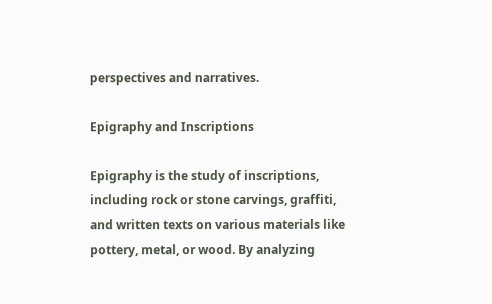perspectives and narratives.

Epigraphy and Inscriptions

Epigraphy is the study of inscriptions, including rock or stone carvings, graffiti, and written texts on various materials like pottery, metal, or wood. By analyzing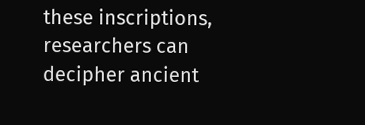these inscriptions, researchers can decipher ancient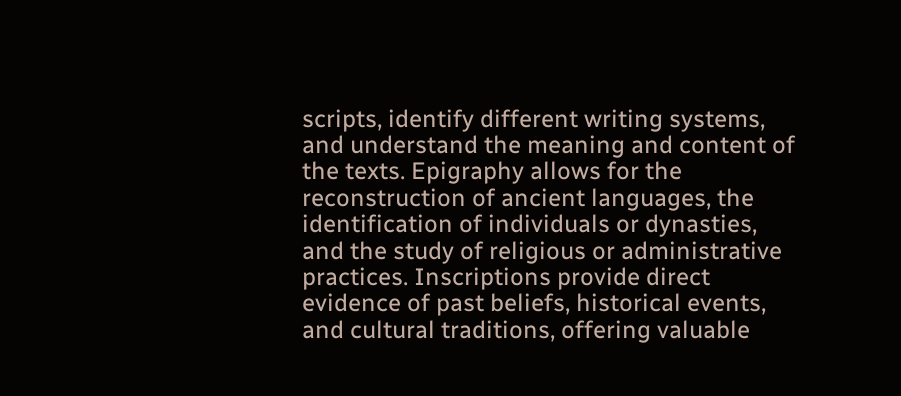scripts, identify different writing systems, and understand the meaning and content of the texts. Epigraphy allows for the reconstruction of ancient languages, the identification of individuals or dynasties, and the study of religious or administrative practices. Inscriptions provide direct evidence of past beliefs, historical events, and cultural traditions, offering valuable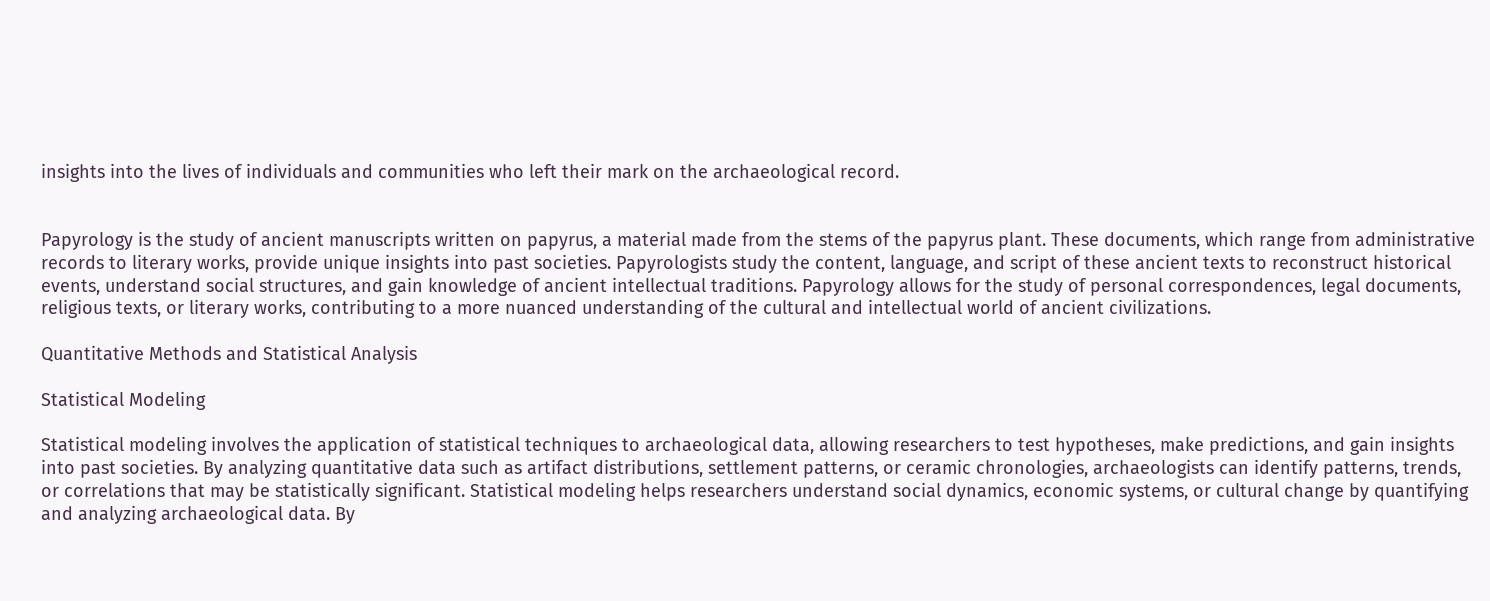insights into the lives of individuals and communities who left their mark on the archaeological record.


Papyrology is the study of ancient manuscripts written on papyrus, a material made from the stems of the papyrus plant. These documents, which range from administrative records to literary works, provide unique insights into past societies. Papyrologists study the content, language, and script of these ancient texts to reconstruct historical events, understand social structures, and gain knowledge of ancient intellectual traditions. Papyrology allows for the study of personal correspondences, legal documents, religious texts, or literary works, contributing to a more nuanced understanding of the cultural and intellectual world of ancient civilizations.

Quantitative Methods and Statistical Analysis

Statistical Modeling

Statistical modeling involves the application of statistical techniques to archaeological data, allowing researchers to test hypotheses, make predictions, and gain insights into past societies. By analyzing quantitative data such as artifact distributions, settlement patterns, or ceramic chronologies, archaeologists can identify patterns, trends, or correlations that may be statistically significant. Statistical modeling helps researchers understand social dynamics, economic systems, or cultural change by quantifying and analyzing archaeological data. By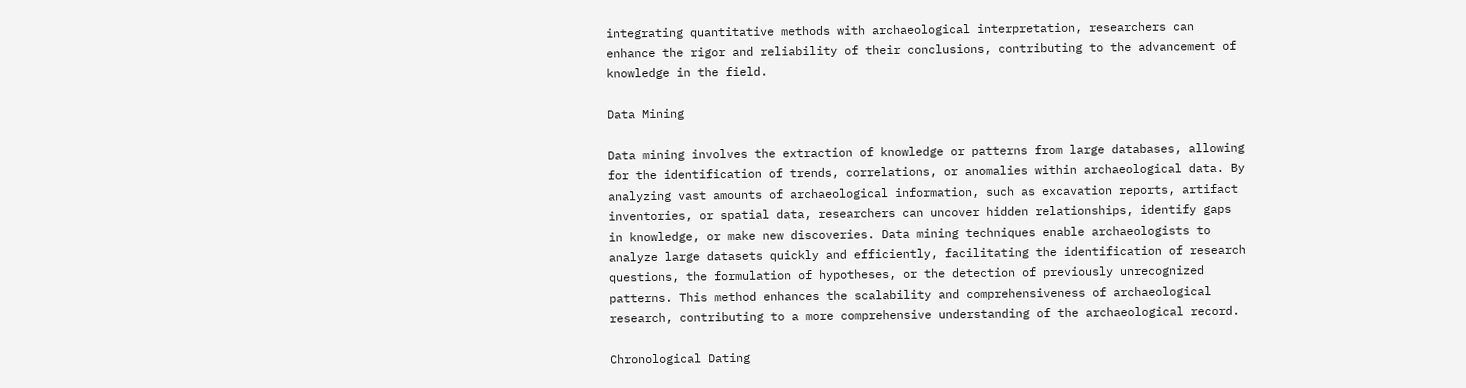integrating quantitative methods with archaeological interpretation, researchers can enhance the rigor and reliability of their conclusions, contributing to the advancement of knowledge in the field.

Data Mining

Data mining involves the extraction of knowledge or patterns from large databases, allowing for the identification of trends, correlations, or anomalies within archaeological data. By analyzing vast amounts of archaeological information, such as excavation reports, artifact inventories, or spatial data, researchers can uncover hidden relationships, identify gaps in knowledge, or make new discoveries. Data mining techniques enable archaeologists to analyze large datasets quickly and efficiently, facilitating the identification of research questions, the formulation of hypotheses, or the detection of previously unrecognized patterns. This method enhances the scalability and comprehensiveness of archaeological research, contributing to a more comprehensive understanding of the archaeological record.

Chronological Dating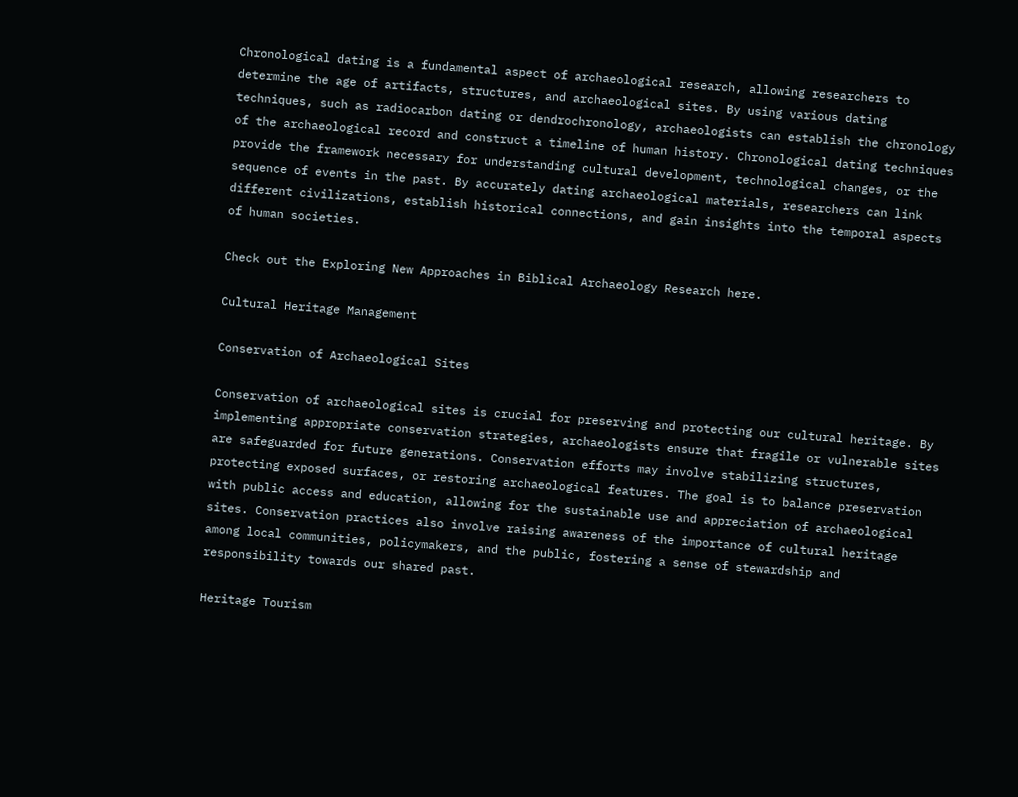Chronological dating is a fundamental aspect of archaeological research, allowing researchers to determine the age of artifacts, structures, and archaeological sites. By using various dating techniques, such as radiocarbon dating or dendrochronology, archaeologists can establish the chronology of the archaeological record and construct a timeline of human history. Chronological dating techniques provide the framework necessary for understanding cultural development, technological changes, or the sequence of events in the past. By accurately dating archaeological materials, researchers can link different civilizations, establish historical connections, and gain insights into the temporal aspects of human societies.

Check out the Exploring New Approaches in Biblical Archaeology Research here.

Cultural Heritage Management

Conservation of Archaeological Sites

Conservation of archaeological sites is crucial for preserving and protecting our cultural heritage. By implementing appropriate conservation strategies, archaeologists ensure that fragile or vulnerable sites are safeguarded for future generations. Conservation efforts may involve stabilizing structures, protecting exposed surfaces, or restoring archaeological features. The goal is to balance preservation with public access and education, allowing for the sustainable use and appreciation of archaeological sites. Conservation practices also involve raising awareness of the importance of cultural heritage among local communities, policymakers, and the public, fostering a sense of stewardship and responsibility towards our shared past.

Heritage Tourism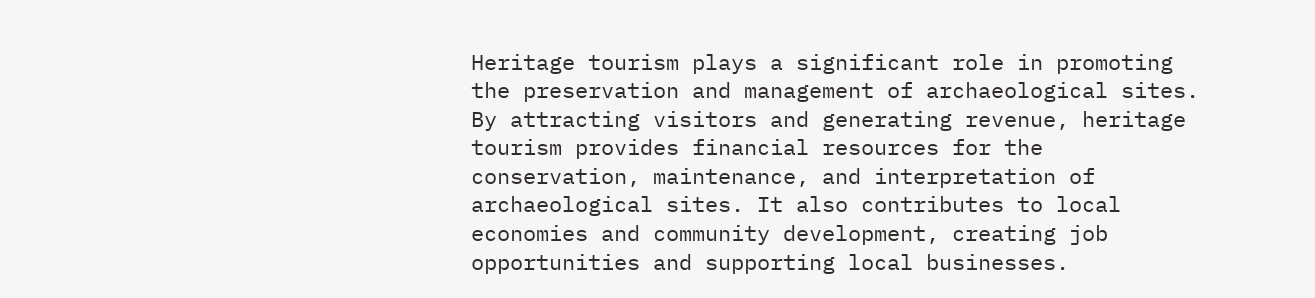Heritage tourism plays a significant role in promoting the preservation and management of archaeological sites. By attracting visitors and generating revenue, heritage tourism provides financial resources for the conservation, maintenance, and interpretation of archaeological sites. It also contributes to local economies and community development, creating job opportunities and supporting local businesses.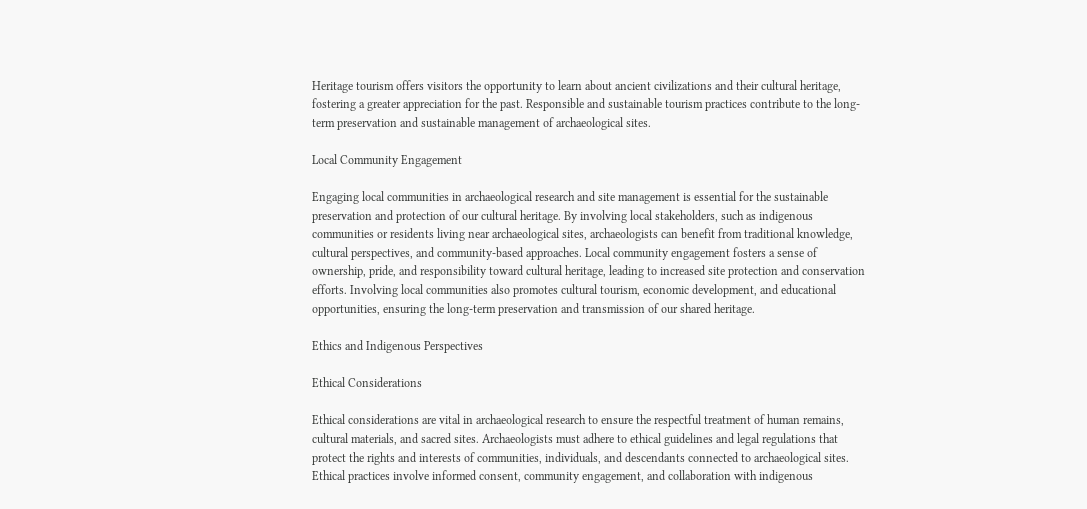Heritage tourism offers visitors the opportunity to learn about ancient civilizations and their cultural heritage, fostering a greater appreciation for the past. Responsible and sustainable tourism practices contribute to the long-term preservation and sustainable management of archaeological sites.

Local Community Engagement

Engaging local communities in archaeological research and site management is essential for the sustainable preservation and protection of our cultural heritage. By involving local stakeholders, such as indigenous communities or residents living near archaeological sites, archaeologists can benefit from traditional knowledge, cultural perspectives, and community-based approaches. Local community engagement fosters a sense of ownership, pride, and responsibility toward cultural heritage, leading to increased site protection and conservation efforts. Involving local communities also promotes cultural tourism, economic development, and educational opportunities, ensuring the long-term preservation and transmission of our shared heritage.

Ethics and Indigenous Perspectives

Ethical Considerations

Ethical considerations are vital in archaeological research to ensure the respectful treatment of human remains, cultural materials, and sacred sites. Archaeologists must adhere to ethical guidelines and legal regulations that protect the rights and interests of communities, individuals, and descendants connected to archaeological sites. Ethical practices involve informed consent, community engagement, and collaboration with indigenous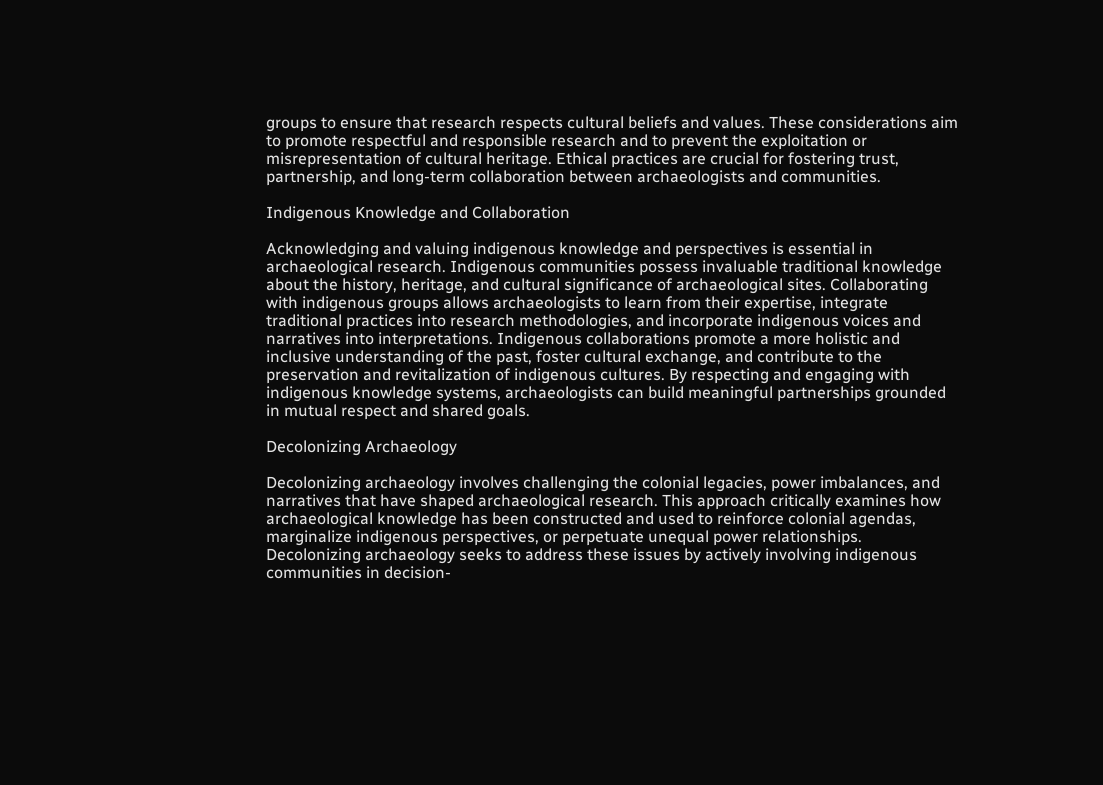groups to ensure that research respects cultural beliefs and values. These considerations aim to promote respectful and responsible research and to prevent the exploitation or misrepresentation of cultural heritage. Ethical practices are crucial for fostering trust, partnership, and long-term collaboration between archaeologists and communities.

Indigenous Knowledge and Collaboration

Acknowledging and valuing indigenous knowledge and perspectives is essential in archaeological research. Indigenous communities possess invaluable traditional knowledge about the history, heritage, and cultural significance of archaeological sites. Collaborating with indigenous groups allows archaeologists to learn from their expertise, integrate traditional practices into research methodologies, and incorporate indigenous voices and narratives into interpretations. Indigenous collaborations promote a more holistic and inclusive understanding of the past, foster cultural exchange, and contribute to the preservation and revitalization of indigenous cultures. By respecting and engaging with indigenous knowledge systems, archaeologists can build meaningful partnerships grounded in mutual respect and shared goals.

Decolonizing Archaeology

Decolonizing archaeology involves challenging the colonial legacies, power imbalances, and narratives that have shaped archaeological research. This approach critically examines how archaeological knowledge has been constructed and used to reinforce colonial agendas, marginalize indigenous perspectives, or perpetuate unequal power relationships. Decolonizing archaeology seeks to address these issues by actively involving indigenous communities in decision-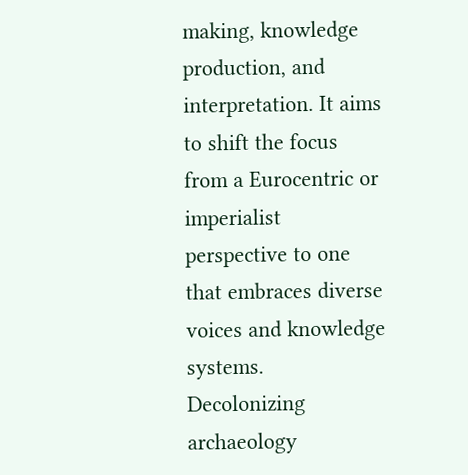making, knowledge production, and interpretation. It aims to shift the focus from a Eurocentric or imperialist perspective to one that embraces diverse voices and knowledge systems. Decolonizing archaeology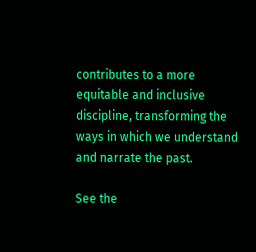contributes to a more equitable and inclusive discipline, transforming the ways in which we understand and narrate the past.

See the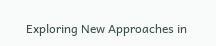Exploring New Approaches in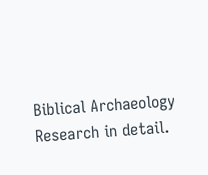Biblical Archaeology Research in detail.